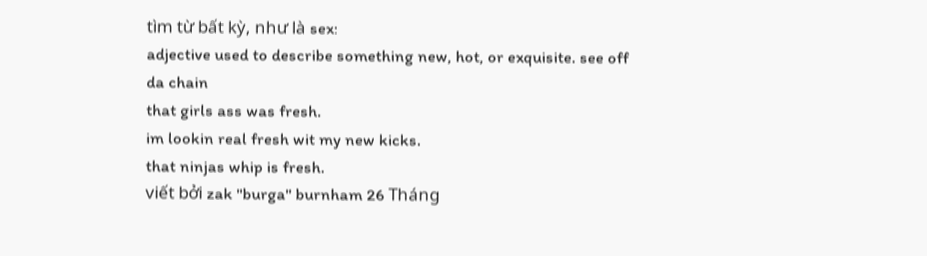tìm từ bất kỳ, như là sex:
adjective used to describe something new, hot, or exquisite. see off da chain
that girls ass was fresh.
im lookin real fresh wit my new kicks.
that ninjas whip is fresh.
viết bởi zak "burga" burnham 26 Tháng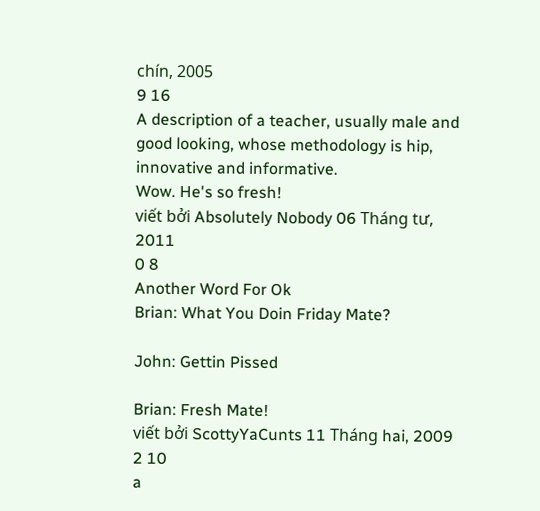chín, 2005
9 16
A description of a teacher, usually male and good looking, whose methodology is hip, innovative and informative.
Wow. He's so fresh!
viết bởi Absolutely Nobody 06 Tháng tư, 2011
0 8
Another Word For Ok
Brian: What You Doin Friday Mate?

John: Gettin Pissed

Brian: Fresh Mate!
viết bởi ScottyYaCunts 11 Tháng hai, 2009
2 10
a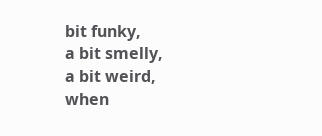bit funky,
a bit smelly,
a bit weird,
when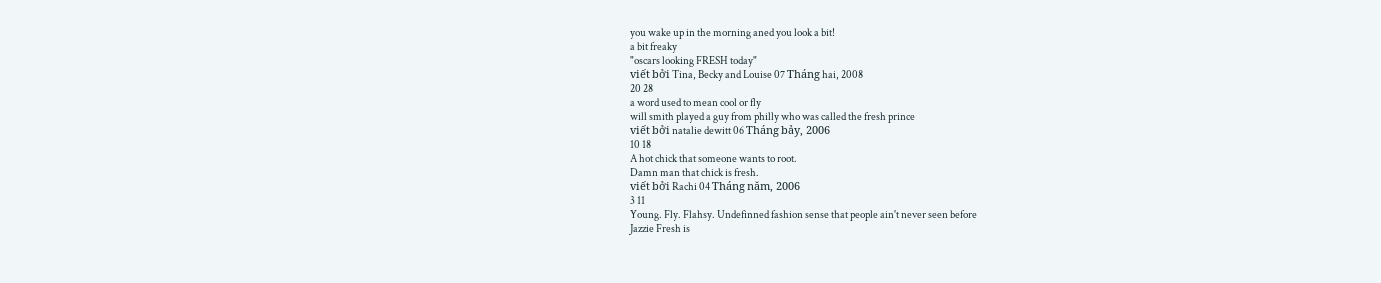you wake up in the morning aned you look a bit!
a bit freaky
"oscars looking FRESH today"
viết bởi Tina, Becky and Louise 07 Tháng hai, 2008
20 28
a word used to mean cool or fly
will smith played a guy from philly who was called the fresh prince
viết bởi natalie dewitt 06 Tháng bảy, 2006
10 18
A hot chick that someone wants to root.
Damn man that chick is fresh.
viết bởi Rachi 04 Tháng năm, 2006
3 11
Young. Fly. Flahsy. Undefinned fashion sense that people ain't never seen before
Jazzie Fresh is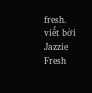fresh.
viết bởi Jazzie Fresh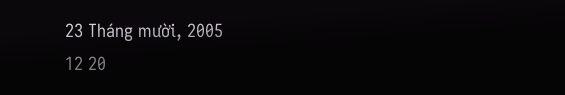23 Tháng mười, 2005
12 20